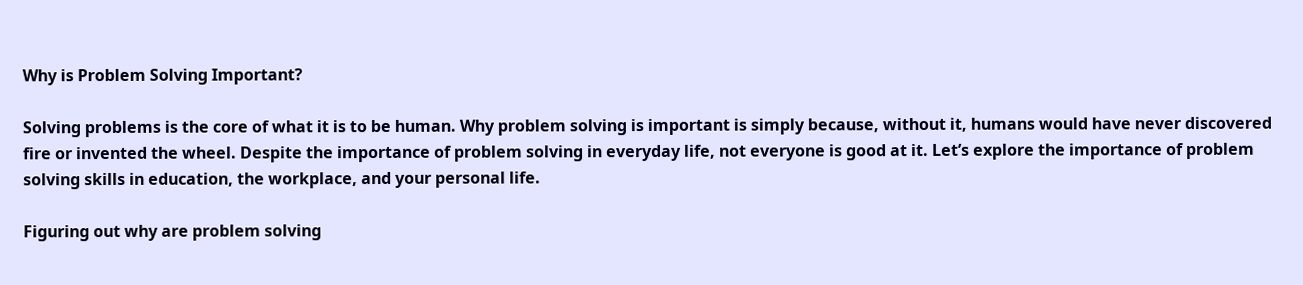Why is Problem Solving Important?

Solving problems is the core of what it is to be human. Why problem solving is important is simply because, without it, humans would have never discovered fire or invented the wheel. Despite the importance of problem solving in everyday life, not everyone is good at it. Let’s explore the importance of problem solving skills in education, the workplace, and your personal life.

Figuring out why are problem solving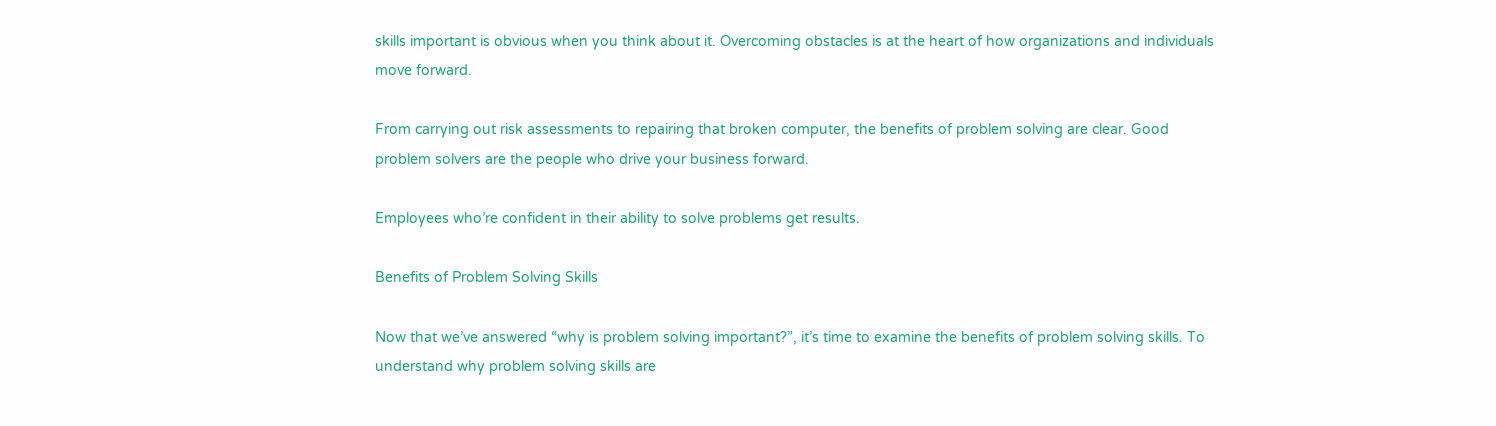skills important is obvious when you think about it. Overcoming obstacles is at the heart of how organizations and individuals move forward.

From carrying out risk assessments to repairing that broken computer, the benefits of problem solving are clear. Good problem solvers are the people who drive your business forward.

Employees who’re confident in their ability to solve problems get results.

Benefits of Problem Solving Skills

Now that we’ve answered “why is problem solving important?”, it’s time to examine the benefits of problem solving skills. To understand why problem solving skills are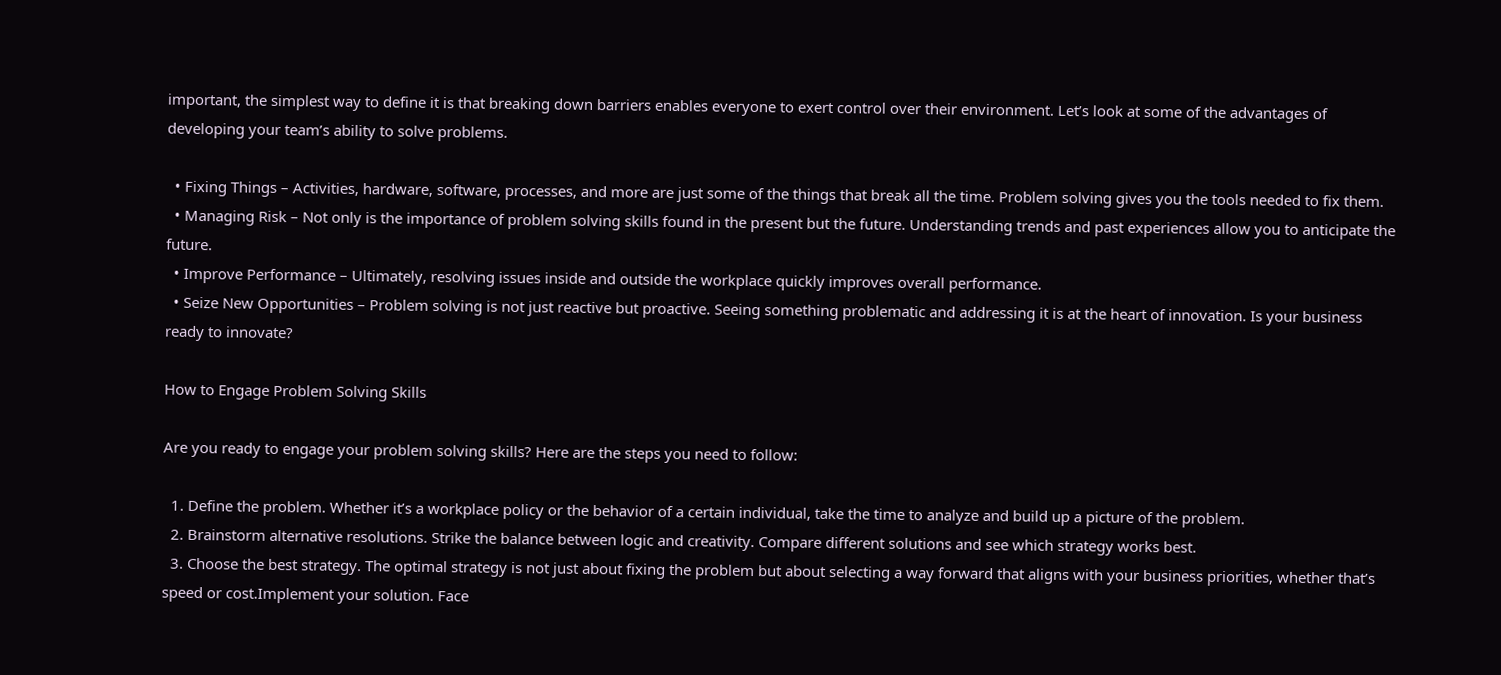important, the simplest way to define it is that breaking down barriers enables everyone to exert control over their environment. Let’s look at some of the advantages of developing your team’s ability to solve problems.

  • Fixing Things – Activities, hardware, software, processes, and more are just some of the things that break all the time. Problem solving gives you the tools needed to fix them.
  • Managing Risk – Not only is the importance of problem solving skills found in the present but the future. Understanding trends and past experiences allow you to anticipate the future.
  • Improve Performance – Ultimately, resolving issues inside and outside the workplace quickly improves overall performance.
  • Seize New Opportunities – Problem solving is not just reactive but proactive. Seeing something problematic and addressing it is at the heart of innovation. Is your business ready to innovate?

How to Engage Problem Solving Skills

Are you ready to engage your problem solving skills? Here are the steps you need to follow:

  1. Define the problem. Whether it’s a workplace policy or the behavior of a certain individual, take the time to analyze and build up a picture of the problem.
  2. Brainstorm alternative resolutions. Strike the balance between logic and creativity. Compare different solutions and see which strategy works best.
  3. Choose the best strategy. The optimal strategy is not just about fixing the problem but about selecting a way forward that aligns with your business priorities, whether that’s speed or cost.Implement your solution. Face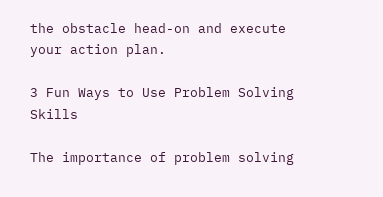the obstacle head-on and execute your action plan.

3 Fun Ways to Use Problem Solving Skills

The importance of problem solving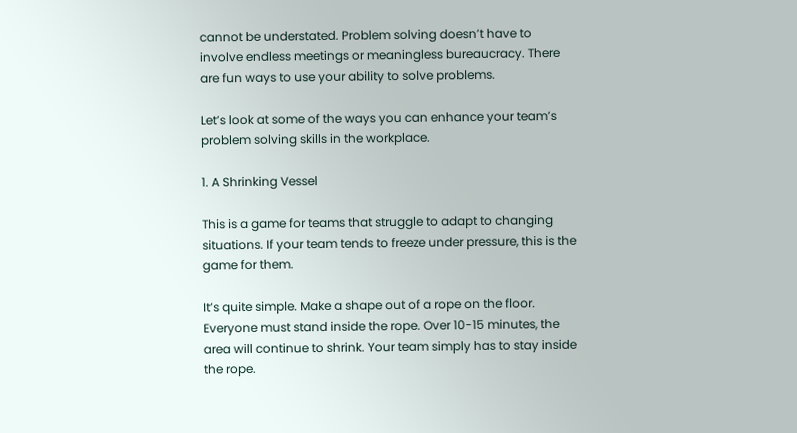cannot be understated. Problem solving doesn’t have to involve endless meetings or meaningless bureaucracy. There are fun ways to use your ability to solve problems.

Let’s look at some of the ways you can enhance your team’s problem solving skills in the workplace.

1. A Shrinking Vessel

This is a game for teams that struggle to adapt to changing situations. If your team tends to freeze under pressure, this is the game for them.

It’s quite simple. Make a shape out of a rope on the floor. Everyone must stand inside the rope. Over 10-15 minutes, the area will continue to shrink. Your team simply has to stay inside the rope.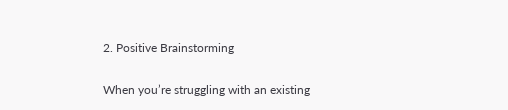2. Positive Brainstorming

When you’re struggling with an existing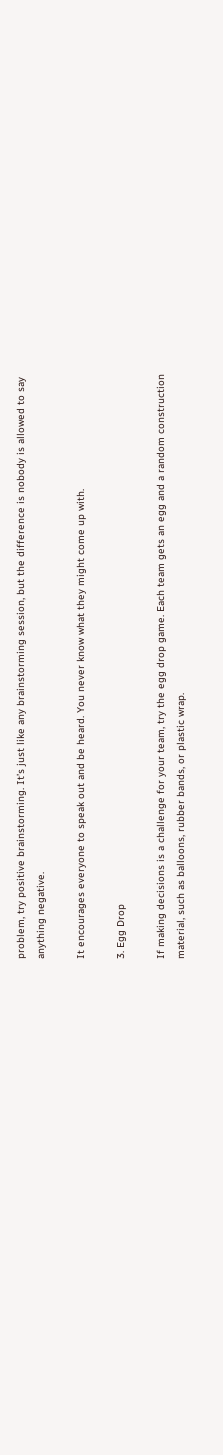problem, try positive brainstorming. It’s just like any brainstorming session, but the difference is nobody is allowed to say anything negative.

It encourages everyone to speak out and be heard. You never know what they might come up with.

3. Egg Drop

If making decisions is a challenge for your team, try the egg drop game. Each team gets an egg and a random construction material, such as balloons, rubber bands, or plastic wrap.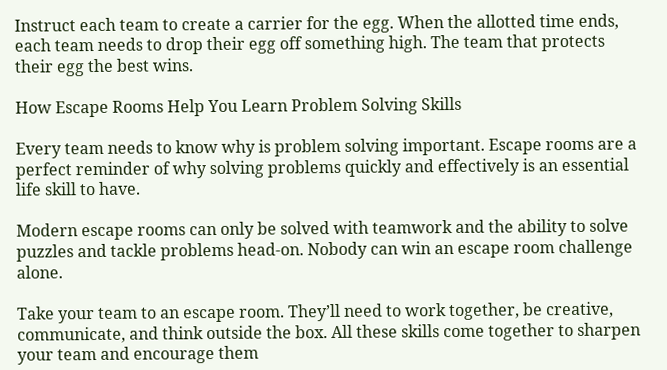Instruct each team to create a carrier for the egg. When the allotted time ends, each team needs to drop their egg off something high. The team that protects their egg the best wins.

How Escape Rooms Help You Learn Problem Solving Skills

Every team needs to know why is problem solving important. Escape rooms are a perfect reminder of why solving problems quickly and effectively is an essential life skill to have.

Modern escape rooms can only be solved with teamwork and the ability to solve puzzles and tackle problems head-on. Nobody can win an escape room challenge alone.

Take your team to an escape room. They’ll need to work together, be creative, communicate, and think outside the box. All these skills come together to sharpen your team and encourage them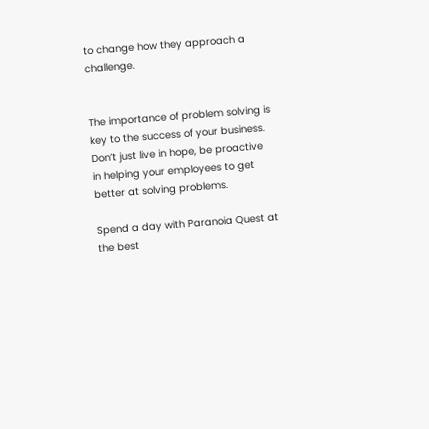to change how they approach a challenge.


The importance of problem solving is key to the success of your business. Don’t just live in hope, be proactive in helping your employees to get better at solving problems.

Spend a day with Paranoia Quest at the best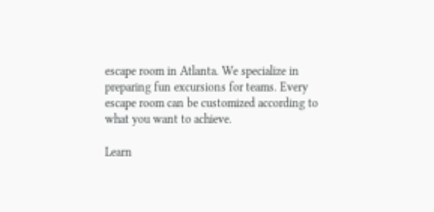escape room in Atlanta. We specialize in preparing fun excursions for teams. Every escape room can be customized according to what you want to achieve.

Learn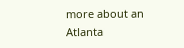more about an Atlanta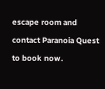escape room and contact Paranoia Quest to book now.